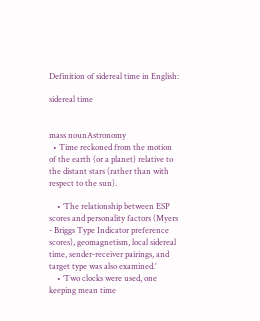Definition of sidereal time in English:

sidereal time


mass nounAstronomy
  • Time reckoned from the motion of the earth (or a planet) relative to the distant stars (rather than with respect to the sun).

    • ‘The relationship between ESP scores and personality factors (Myers - Briggs Type Indicator preference scores), geomagnetism, local sidereal time, sender-receiver pairings, and target type was also examined.’
    • ‘Two clocks were used, one keeping mean time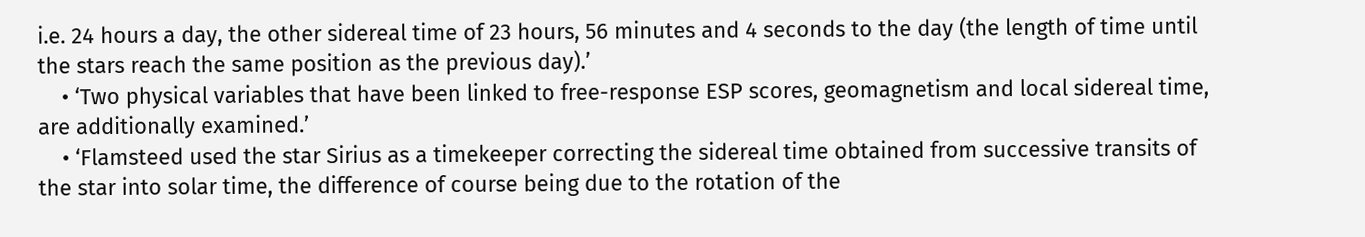i.e. 24 hours a day, the other sidereal time of 23 hours, 56 minutes and 4 seconds to the day (the length of time until the stars reach the same position as the previous day).’
    • ‘Two physical variables that have been linked to free-response ESP scores, geomagnetism and local sidereal time, are additionally examined.’
    • ‘Flamsteed used the star Sirius as a timekeeper correcting the sidereal time obtained from successive transits of the star into solar time, the difference of course being due to the rotation of the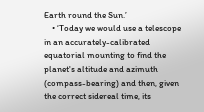Earth round the Sun.’
    • ‘Today we would use a telescope in an accurately-calibrated equatorial mounting to find the planet's altitude and azimuth (compass-bearing) and then, given the correct sidereal time, its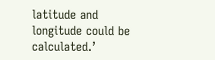latitude and longitude could be calculated.’